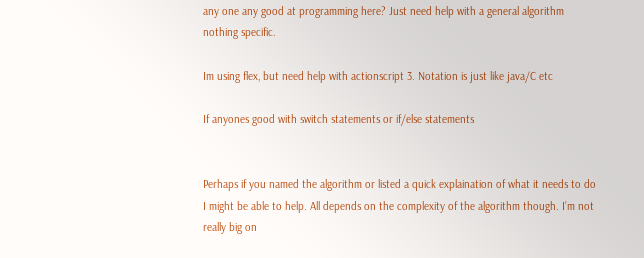any one any good at programming here? Just need help with a general algorithm nothing specific.

Im using flex, but need help with actionscript 3. Notation is just like java/C etc

If anyones good with switch statements or if/else statements


Perhaps if you named the algorithm or listed a quick explaination of what it needs to do I might be able to help. All depends on the complexity of the algorithm though. I’m not really big on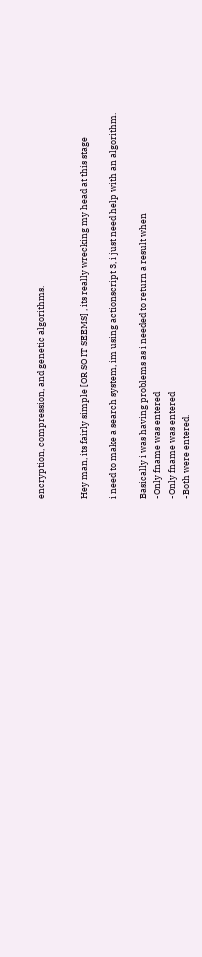encryption, compression, and genetic algorithms.


Hey man, its fairly simple [OR SO IT SEEMS] , its really wrecking my head at this stage

i need to make a search system, im using actionscript 3, i just need help with an algorithm.

Basically i was having problems as i needed to return a result when
-Only fname was entered
-Only fname was entered
-Both were entered.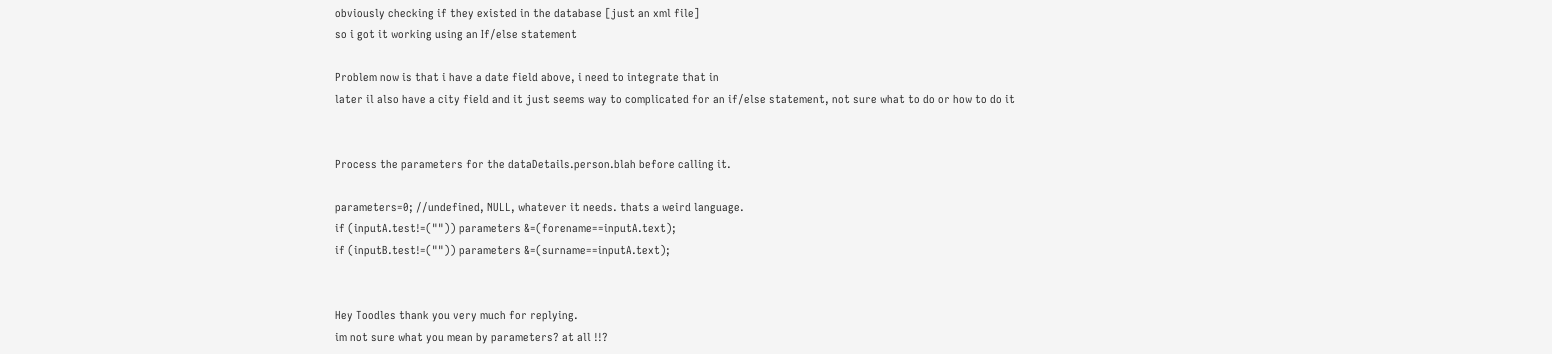obviously checking if they existed in the database [just an xml file]
so i got it working using an If/else statement

Problem now is that i have a date field above, i need to integrate that in
later il also have a city field and it just seems way to complicated for an if/else statement, not sure what to do or how to do it


Process the parameters for the dataDetails.person.blah before calling it.

parameters=0; //undefined, NULL, whatever it needs. thats a weird language.
if (inputA.test!=("")) parameters &=(forename==inputA.text);
if (inputB.test!=("")) parameters &=(surname==inputA.text);


Hey Toodles thank you very much for replying.
im not sure what you mean by parameters? at all !!?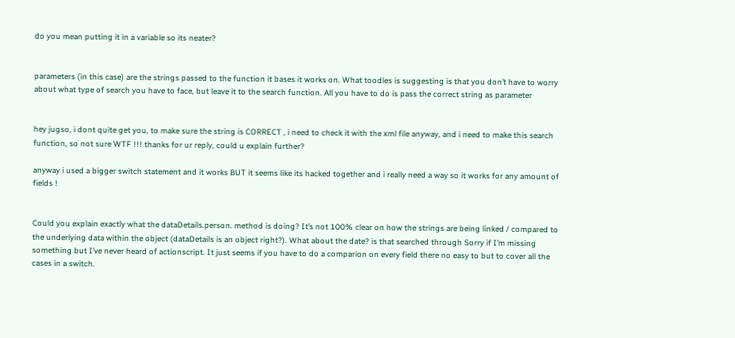do you mean putting it in a variable so its neater?


parameters (in this case) are the strings passed to the function it bases it works on. What toodles is suggesting is that you don’t have to worry about what type of search you have to face, but leave it to the search function. All you have to do is pass the correct string as parameter


hey jugso, i dont quite get you, to make sure the string is CORRECT , i need to check it with the xml file anyway, and i need to make this search function, so not sure WTF !!! thanks for ur reply, could u explain further?

anyway i used a bigger switch statement and it works BUT it seems like its hacked together and i really need a way so it works for any amount of fields !


Could you explain exactly what the dataDetails.person. method is doing? It’s not 100% clear on how the strings are being linked / compared to the underlying data within the object (dataDetails is an object right?). What about the date? is that searched through Sorry if I’m missing something but I’ve never heard of actionscript. It just seems if you have to do a comparion on every field there no easy to but to cover all the cases in a switch.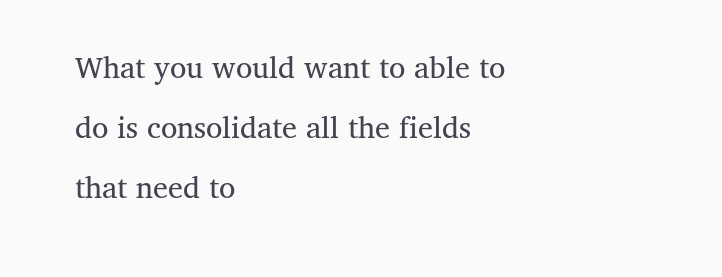What you would want to able to do is consolidate all the fields that need to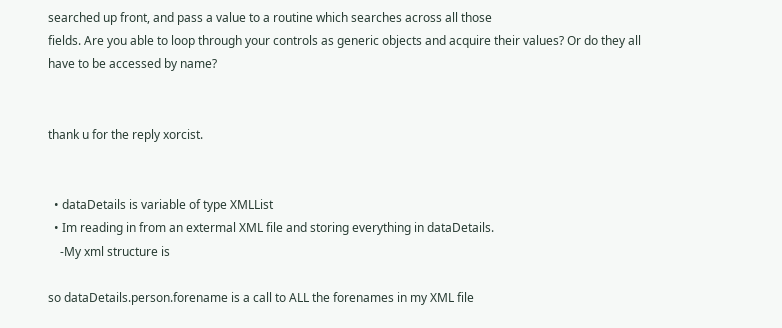searched up front, and pass a value to a routine which searches across all those
fields. Are you able to loop through your controls as generic objects and acquire their values? Or do they all have to be accessed by name?


thank u for the reply xorcist.


  • dataDetails is variable of type XMLList
  • Im reading in from an extermal XML file and storing everything in dataDetails.
    -My xml structure is

so dataDetails.person.forename is a call to ALL the forenames in my XML file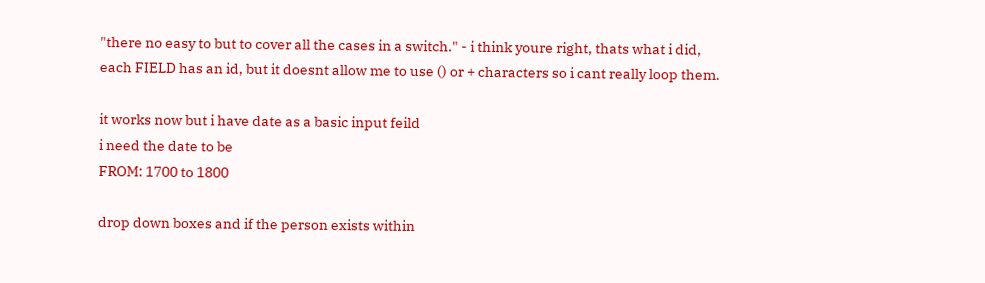"there no easy to but to cover all the cases in a switch." - i think youre right, thats what i did, each FIELD has an id, but it doesnt allow me to use () or + characters so i cant really loop them.

it works now but i have date as a basic input feild
i need the date to be
FROM: 1700 to 1800

drop down boxes and if the person exists within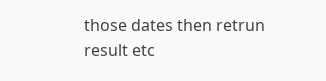those dates then retrun result etc